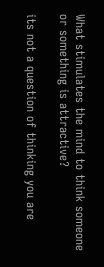What stimulates the mind to think someone or something is attractive?

its not a question of thinking you are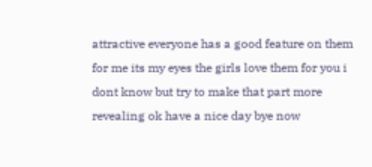attractive everyone has a good feature on them for me its my eyes the girls love them for you i dont know but try to make that part more revealing ok have a nice day bye now